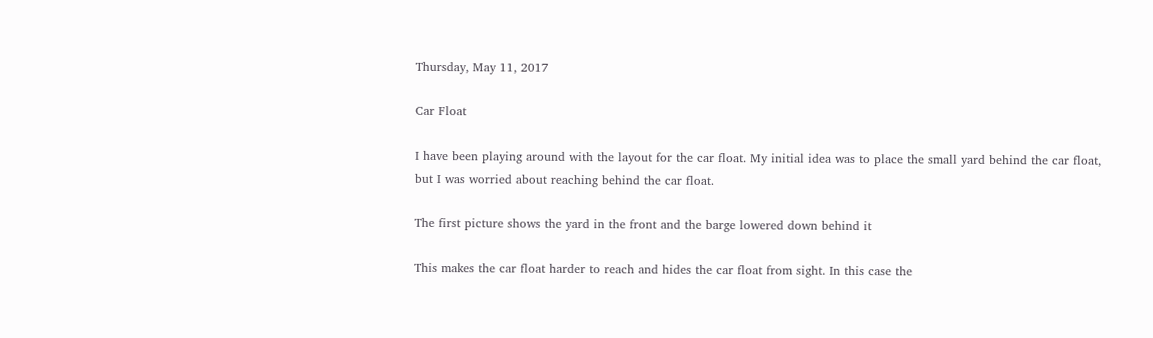Thursday, May 11, 2017

Car Float

I have been playing around with the layout for the car float. My initial idea was to place the small yard behind the car float, but I was worried about reaching behind the car float.

The first picture shows the yard in the front and the barge lowered down behind it

This makes the car float harder to reach and hides the car float from sight. In this case the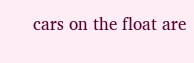cars on the float are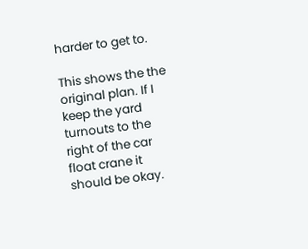harder to get to.

This shows the the original plan. If I keep the yard turnouts to the right of the car float crane it should be okay.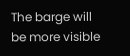The barge will be more visible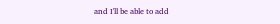and I'll be able to add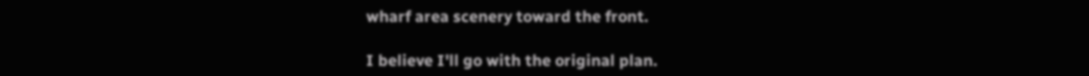wharf area scenery toward the front.

I believe I'll go with the original plan.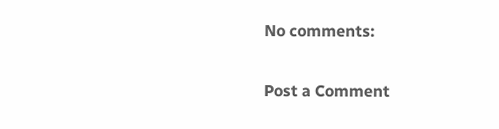No comments:

Post a Comment